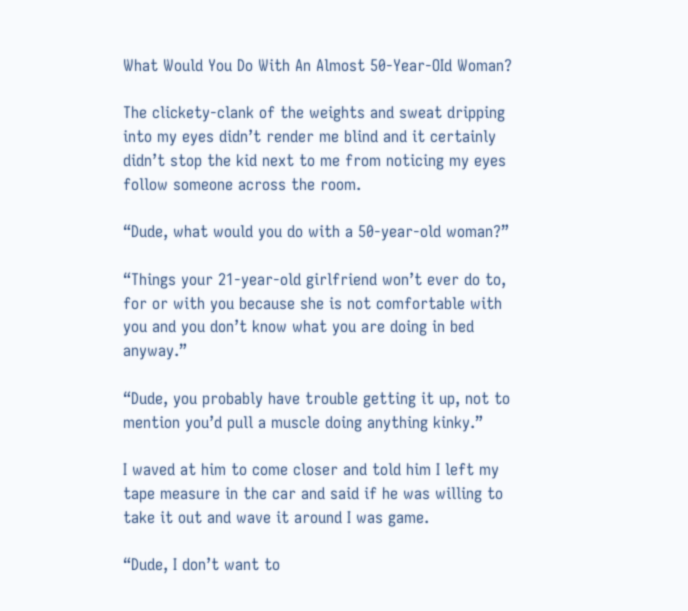What Would You Do With An Almost 50-Year-OId Woman?

The clickety-clank of the weights and sweat dripping into my eyes didn’t render me blind and it certainly didn’t stop the kid next to me from noticing my eyes follow someone across the room.

“Dude, what would you do with a 50-year-old woman?”

“Things your 21-year-old girlfriend won’t ever do to, for or with you because she is not comfortable with you and you don’t know what you are doing in bed anyway.”

“Dude, you probably have trouble getting it up, not to mention you’d pull a muscle doing anything kinky.”

I waved at him to come closer and told him I left my tape measure in the car and said if he was willing to take it out and wave it around I was game.

“Dude, I don’t want to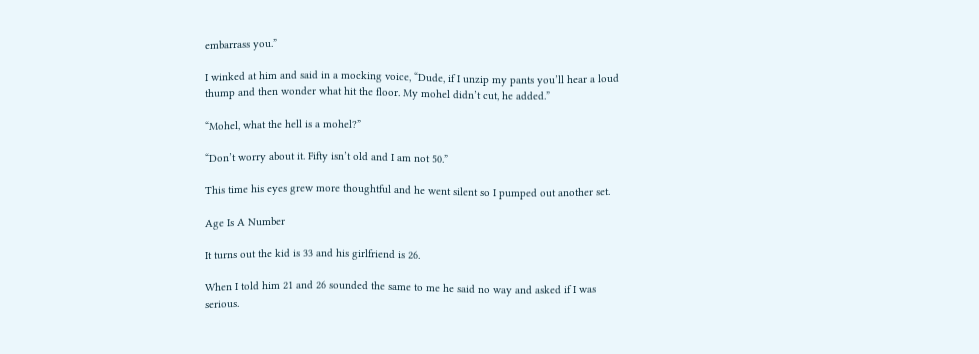embarrass you.”

I winked at him and said in a mocking voice, “Dude, if I unzip my pants you’ll hear a loud thump and then wonder what hit the floor. My mohel didn’t cut, he added.”

“Mohel, what the hell is a mohel?”

“Don’t worry about it. Fifty isn’t old and I am not 50.”

This time his eyes grew more thoughtful and he went silent so I pumped out another set.

Age Is A Number

It turns out the kid is 33 and his girlfriend is 26.

When I told him 21 and 26 sounded the same to me he said no way and asked if I was serious.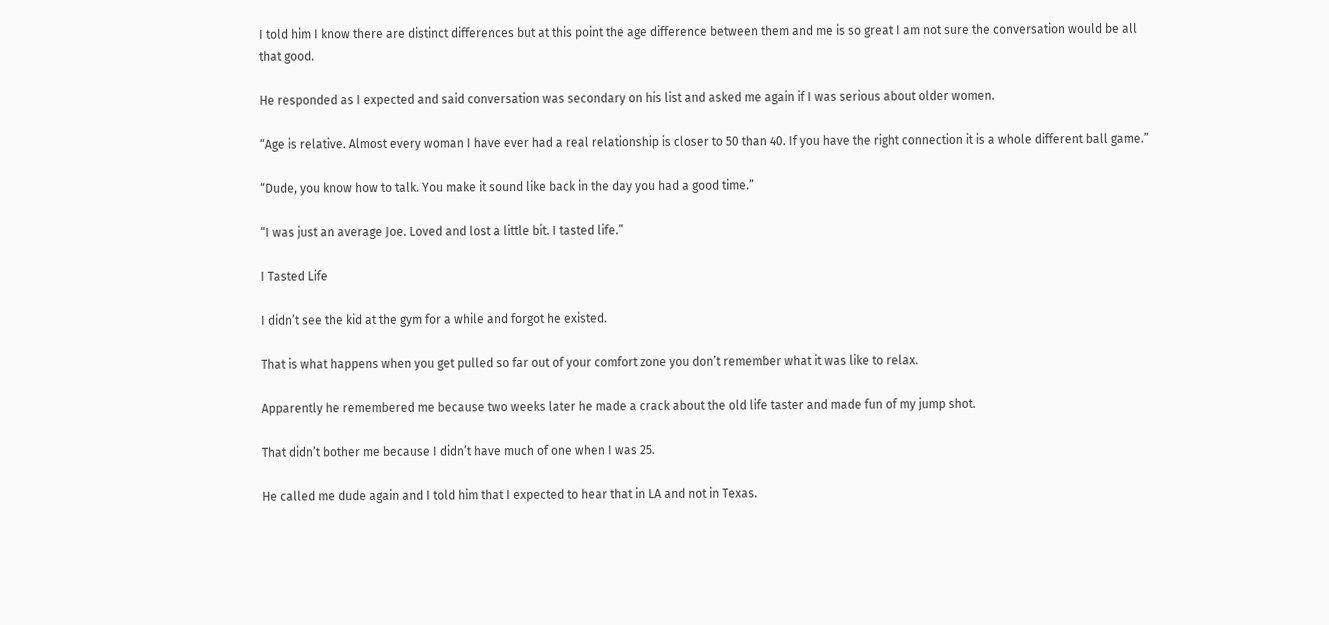I told him I know there are distinct differences but at this point the age difference between them and me is so great I am not sure the conversation would be all that good.

He responded as I expected and said conversation was secondary on his list and asked me again if I was serious about older women.

“Age is relative. Almost every woman I have ever had a real relationship is closer to 50 than 40. If you have the right connection it is a whole different ball game.”

“Dude, you know how to talk. You make it sound like back in the day you had a good time.”

“I was just an average Joe. Loved and lost a little bit. I tasted life.”

I Tasted Life

I didn’t see the kid at the gym for a while and forgot he existed.

That is what happens when you get pulled so far out of your comfort zone you don’t remember what it was like to relax.

Apparently he remembered me because two weeks later he made a crack about the old life taster and made fun of my jump shot.

That didn’t bother me because I didn’t have much of one when I was 25.

He called me dude again and I told him that I expected to hear that in LA and not in Texas.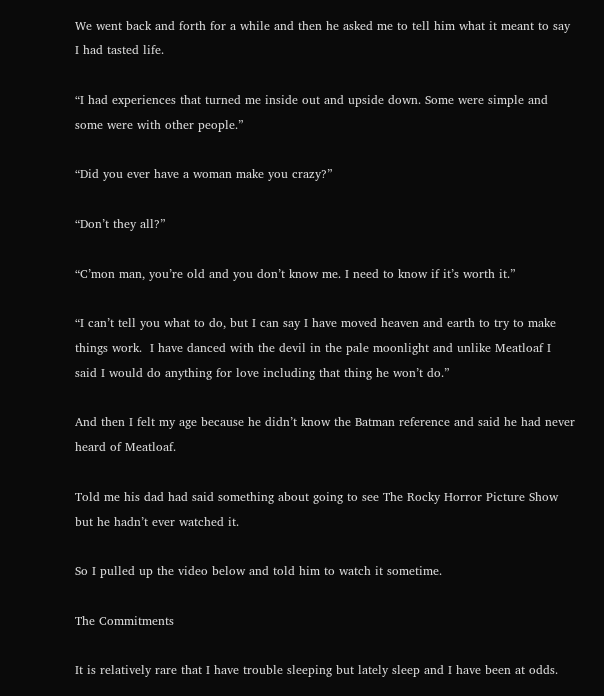We went back and forth for a while and then he asked me to tell him what it meant to say I had tasted life.

“I had experiences that turned me inside out and upside down. Some were simple and some were with other people.”

“Did you ever have a woman make you crazy?”

“Don’t they all?”

“C’mon man, you’re old and you don’t know me. I need to know if it’s worth it.”

“I can’t tell you what to do, but I can say I have moved heaven and earth to try to make things work.  I have danced with the devil in the pale moonlight and unlike Meatloaf I said I would do anything for love including that thing he won’t do.”

And then I felt my age because he didn’t know the Batman reference and said he had never heard of Meatloaf.

Told me his dad had said something about going to see The Rocky Horror Picture Show but he hadn’t ever watched it.

So I pulled up the video below and told him to watch it sometime.

The Commitments

It is relatively rare that I have trouble sleeping but lately sleep and I have been at odds.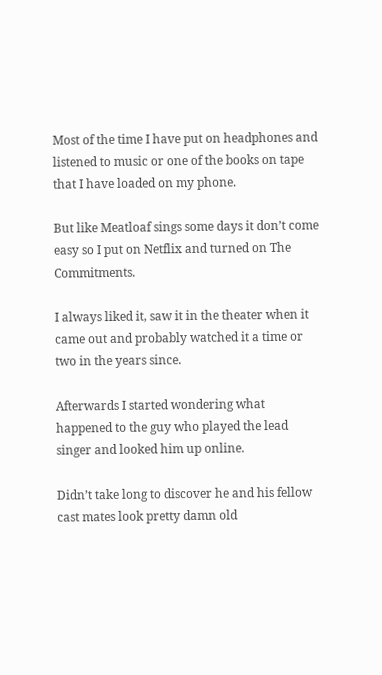Most of the time I have put on headphones and listened to music or one of the books on tape that I have loaded on my phone.

But like Meatloaf sings some days it don’t come easy so I put on Netflix and turned on The Commitments.

I always liked it, saw it in the theater when it came out and probably watched it a time or two in the years since.

Afterwards I started wondering what happened to the guy who played the lead singer and looked him up online.

Didn’t take long to discover he and his fellow cast mates look pretty damn old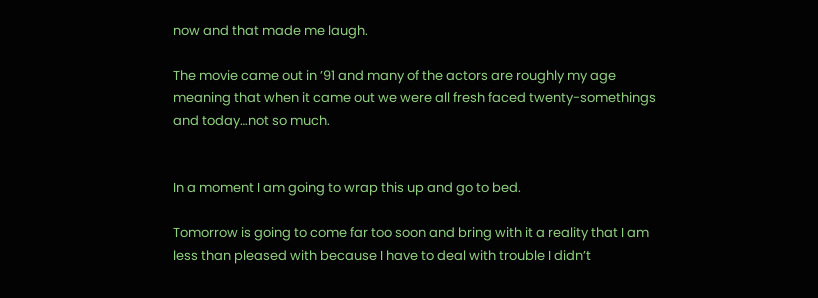now and that made me laugh.

The movie came out in ’91 and many of the actors are roughly my age meaning that when it came out we were all fresh faced twenty-somethings and today…not so much.


In a moment I am going to wrap this up and go to bed.

Tomorrow is going to come far too soon and bring with it a reality that I am less than pleased with because I have to deal with trouble I didn’t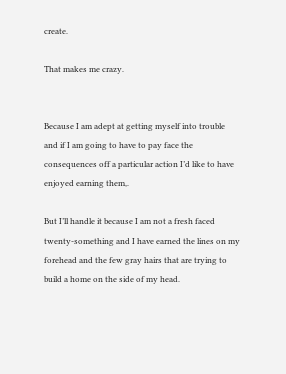create.

That makes me crazy.


Because I am adept at getting myself into trouble and if I am going to have to pay face the consequences off a particular action I’d like to have enjoyed earning them,.

But I’ll handle it because I am not a fresh faced twenty-something and I have earned the lines on my forehead and the few gray hairs that are trying to build a home on the side of my head.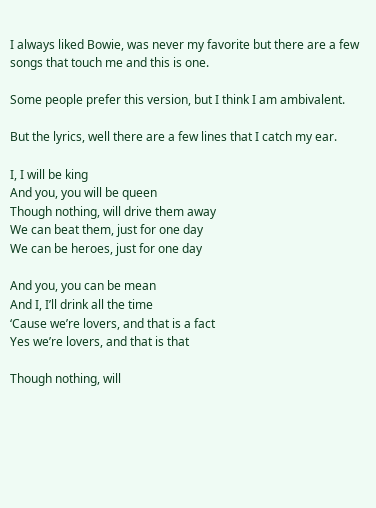I always liked Bowie, was never my favorite but there are a few songs that touch me and this is one.

Some people prefer this version, but I think I am ambivalent.

But the lyrics, well there are a few lines that I catch my ear.

I, I will be king
And you, you will be queen
Though nothing, will drive them away
We can beat them, just for one day
We can be heroes, just for one day

And you, you can be mean
And I, I’ll drink all the time
‘Cause we’re lovers, and that is a fact
Yes we’re lovers, and that is that

Though nothing, will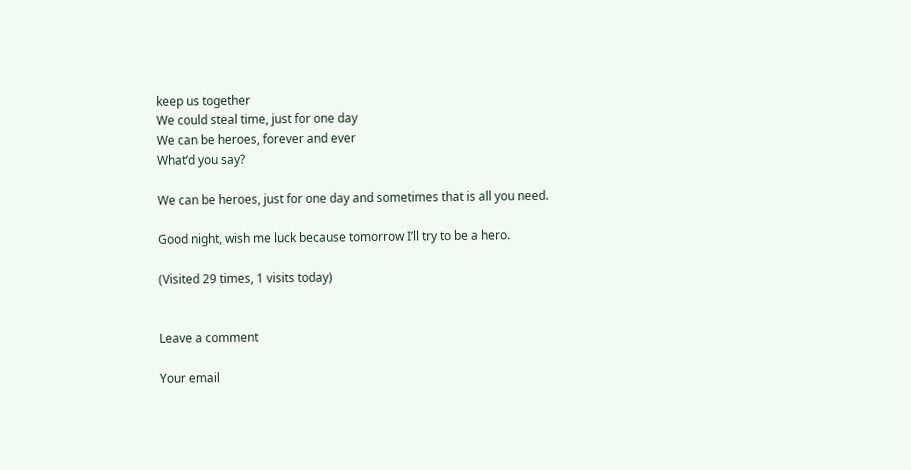keep us together
We could steal time, just for one day
We can be heroes, forever and ever
What’d you say?

We can be heroes, just for one day and sometimes that is all you need.

Good night, wish me luck because tomorrow I’ll try to be a hero.

(Visited 29 times, 1 visits today)


Leave a comment

Your email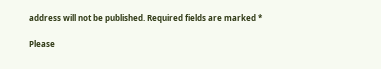address will not be published. Required fields are marked *

Please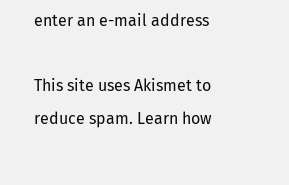enter an e-mail address

This site uses Akismet to reduce spam. Learn how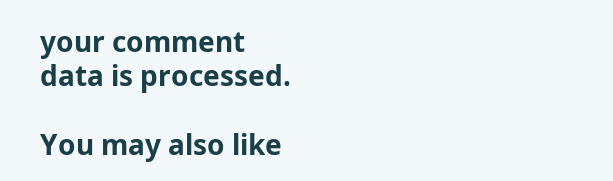your comment data is processed.

You may also like